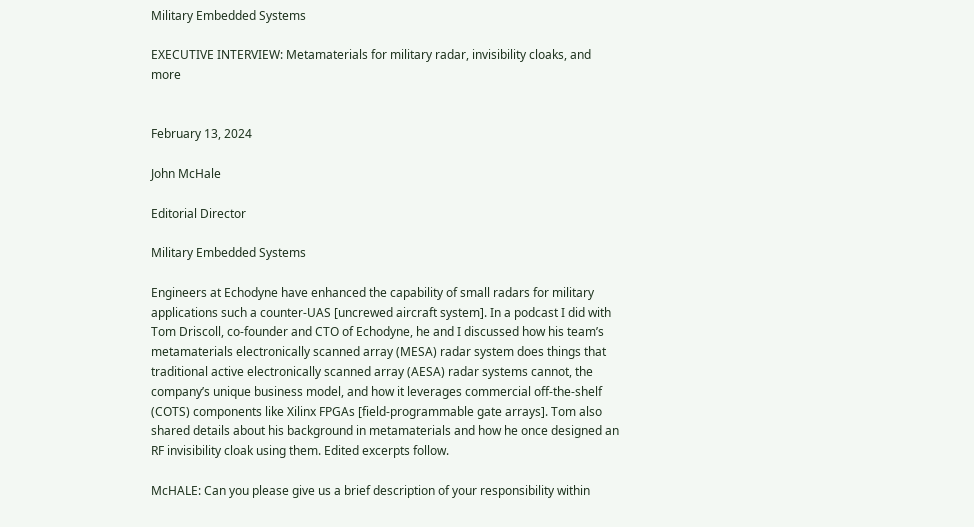Military Embedded Systems

EXECUTIVE INTERVIEW: Metamaterials for military radar, invisibility cloaks, and more


February 13, 2024

John McHale

Editorial Director

Military Embedded Systems

Engineers at Echodyne have enhanced the capability of small radars for military applications such a counter-UAS [uncrewed aircraft system]. In a podcast I did with Tom Driscoll, co-founder and CTO of Echodyne, he and I discussed how his team’s metamaterials electronically scanned array (MESA) radar system does things that traditional active electronically scanned array (AESA) radar systems cannot, the company’s unique business model, and how it leverages commercial off-the-shelf (COTS) components like Xilinx FPGAs [field-programmable gate arrays]. Tom also shared details about his background in metamaterials and how he once designed an RF invisibility cloak using them. Edited excerpts follow.

McHALE: Can you please give us a brief description of your responsibility within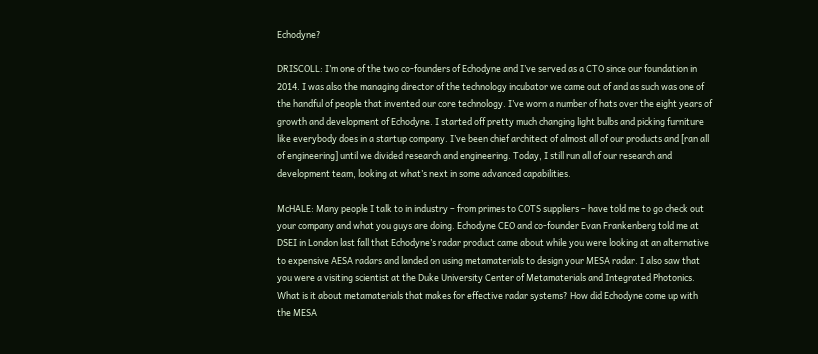Echodyne?

DRISCOLL: I’m one of the two co-founders of Echodyne and I’ve served as a CTO since our foundation in 2014. I was also the managing director of the technology incubator we came out of and as such was one of the handful of people that invented our core technology. I’ve worn a number of hats over the eight years of growth and development of Echodyne. I started off pretty much changing light bulbs and picking furniture like everybody does in a startup company. I’ve been chief architect of almost all of our products and [ran all of engineering] until we divided research and engineering. Today, I still run all of our research and development team, looking at what’s next in some advanced capabilities.

McHALE: Many people I talk to in industry – from primes to COTS suppliers – have told me to go check out your company and what you guys are doing. Echodyne CEO and co-founder Evan Frankenberg told me at DSEI in London last fall that Echodyne’s radar product came about while you were looking at an alternative to expensive AESA radars and landed on using metamaterials to design your MESA radar. I also saw that you were a visiting scientist at the Duke University Center of Metamaterials and Integrated Photonics. What is it about metamaterials that makes for effective radar systems? How did Echodyne come up with the MESA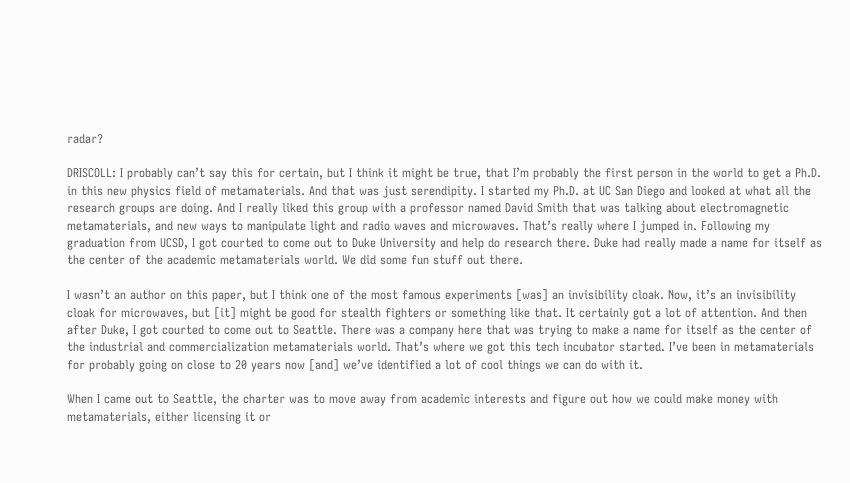radar?

DRISCOLL: I probably can’t say this for certain, but I think it might be true, that I’m probably the first person in the world to get a Ph.D. in this new physics field of metamaterials. And that was just serendipity. I started my Ph.D. at UC San Diego and looked at what all the research groups are doing. And I really liked this group with a professor named David Smith that was talking about electromagnetic metamaterials, and new ways to manipulate light and radio waves and microwaves. That’s really where I jumped in. Following my graduation from UCSD, I got courted to come out to Duke University and help do research there. Duke had really made a name for itself as the center of the academic metamaterials world. We did some fun stuff out there.

I wasn’t an author on this paper, but I think one of the most famous experiments [was] an invisibility cloak. Now, it’s an invisibility cloak for microwaves, but [it] might be good for stealth fighters or something like that. It certainly got a lot of attention. And then after Duke, I got courted to come out to Seattle. There was a company here that was trying to make a name for itself as the center of the industrial and commercialization metamaterials world. That’s where we got this tech incubator started. I’ve been in metamaterials for probably going on close to 20 years now [and] we’ve identified a lot of cool things we can do with it.

When I came out to Seattle, the charter was to move away from academic interests and figure out how we could make money with metamaterials, either licensing it or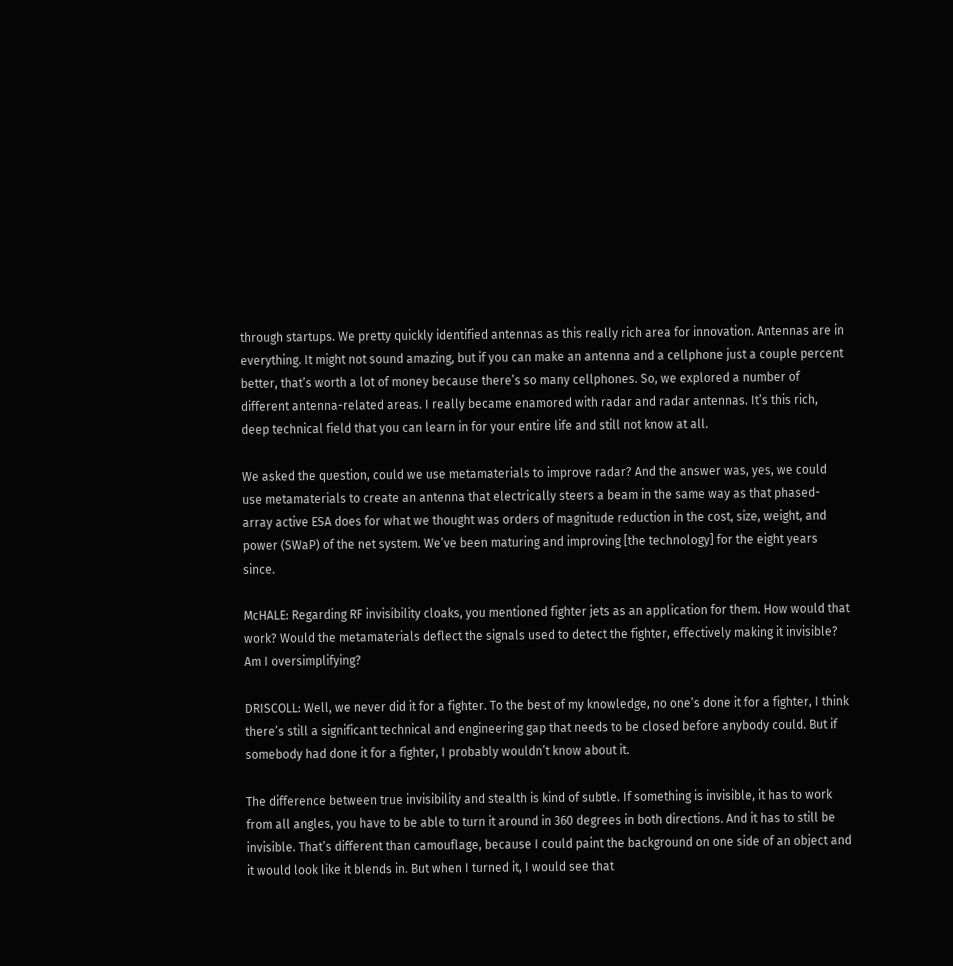through startups. We pretty quickly identified antennas as this really rich area for innovation. Antennas are in everything. It might not sound amazing, but if you can make an antenna and a cellphone just a couple percent better, that’s worth a lot of money because there’s so many cellphones. So, we explored a number of different antenna-related areas. I really became enamored with radar and radar antennas. It’s this rich, deep technical field that you can learn in for your entire life and still not know at all.

We asked the question, could we use metamaterials to improve radar? And the answer was, yes, we could use metamaterials to create an antenna that electrically steers a beam in the same way as that phased-array active ESA does for what we thought was orders of magnitude reduction in the cost, size, weight, and power (SWaP) of the net system. We’ve been maturing and improving [the technology] for the eight years since.

McHALE: Regarding RF invisibility cloaks, you mentioned fighter jets as an application for them. How would that work? Would the metamaterials deflect the signals used to detect the fighter, effectively making it invisible? Am I oversimplifying?

DRISCOLL: Well, we never did it for a fighter. To the best of my knowledge, no one’s done it for a fighter, I think there’s still a significant technical and engineering gap that needs to be closed before anybody could. But if somebody had done it for a fighter, I probably wouldn’t know about it.

The difference between true invisibility and stealth is kind of subtle. If something is invisible, it has to work from all angles, you have to be able to turn it around in 360 degrees in both directions. And it has to still be invisible. That’s different than camouflage, because I could paint the background on one side of an object and it would look like it blends in. But when I turned it, I would see that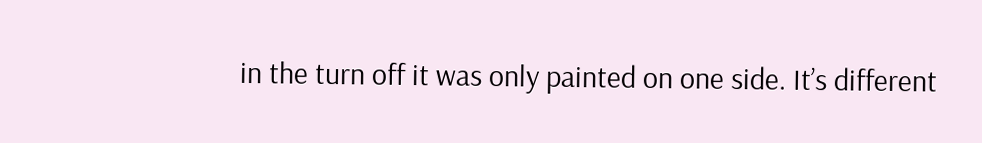in the turn off it was only painted on one side. It’s different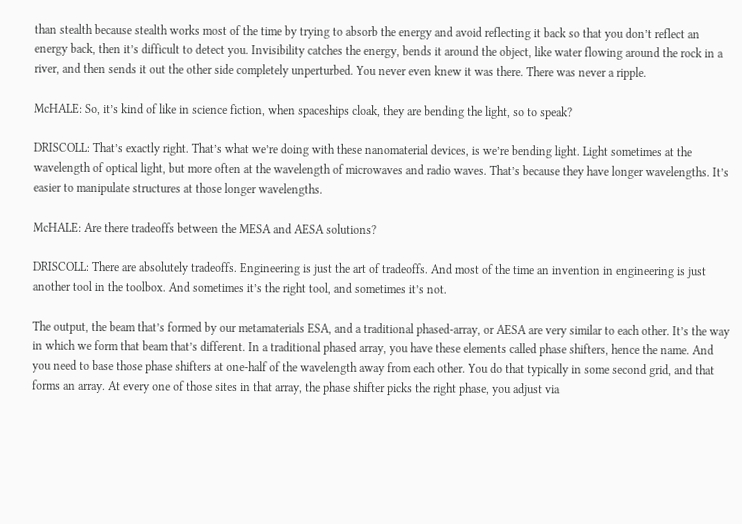than stealth because stealth works most of the time by trying to absorb the energy and avoid reflecting it back so that you don’t reflect an energy back, then it’s difficult to detect you. Invisibility catches the energy, bends it around the object, like water flowing around the rock in a river, and then sends it out the other side completely unperturbed. You never even knew it was there. There was never a ripple.

McHALE: So, it’s kind of like in science fiction, when spaceships cloak, they are bending the light, so to speak?

DRISCOLL: That’s exactly right. That’s what we’re doing with these nanomaterial devices, is we’re bending light. Light sometimes at the wavelength of optical light, but more often at the wavelength of microwaves and radio waves. That’s because they have longer wavelengths. It’s easier to manipulate structures at those longer wavelengths.

McHALE: Are there tradeoffs between the MESA and AESA solutions?

DRISCOLL: There are absolutely tradeoffs. Engineering is just the art of tradeoffs. And most of the time an invention in engineering is just another tool in the toolbox. And sometimes it’s the right tool, and sometimes it’s not.

The output, the beam that’s formed by our metamaterials ESA, and a traditional phased-array, or AESA are very similar to each other. It’s the way in which we form that beam that’s different. In a traditional phased array, you have these elements called phase shifters, hence the name. And you need to base those phase shifters at one-half of the wavelength away from each other. You do that typically in some second grid, and that forms an array. At every one of those sites in that array, the phase shifter picks the right phase, you adjust via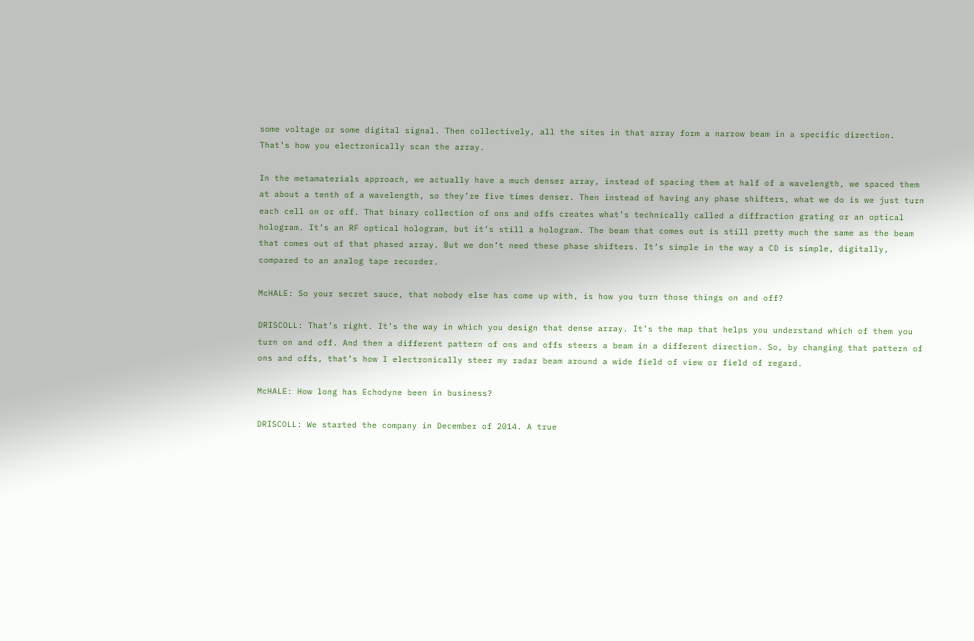some voltage or some digital signal. Then collectively, all the sites in that array form a narrow beam in a specific direction. That’s how you electronically scan the array.

In the metamaterials approach, we actually have a much denser array, instead of spacing them at half of a wavelength, we spaced them at about a tenth of a wavelength, so they’re five times denser. Then instead of having any phase shifters, what we do is we just turn each cell on or off. That binary collection of ons and offs creates what’s technically called a diffraction grating or an optical hologram. It’s an RF optical hologram, but it’s still a hologram. The beam that comes out is still pretty much the same as the beam that comes out of that phased array. But we don’t need these phase shifters. It’s simple in the way a CD is simple, digitally, compared to an analog tape recorder.

McHALE: So your secret sauce, that nobody else has come up with, is how you turn those things on and off?

DRISCOLL: That’s right. It’s the way in which you design that dense array. It’s the map that helps you understand which of them you turn on and off. And then a different pattern of ons and offs steers a beam in a different direction. So, by changing that pattern of ons and offs, that’s how I electronically steer my radar beam around a wide field of view or field of regard.

McHALE: How long has Echodyne been in business?

DRISCOLL: We started the company in December of 2014. A true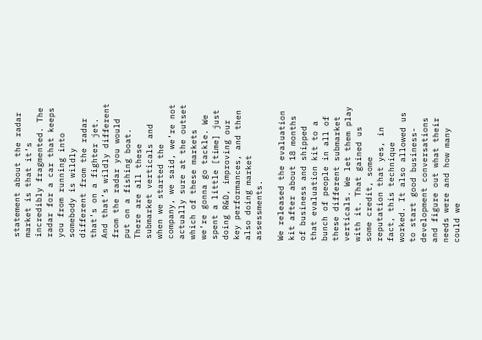statement about the radar market is that it’s incredibly fragmented. The radar for a car that keeps you from running into somebody is wildly different from the radar that’s on a fighter jet. And that’s wildly different from the radar you would put on a fishing boat. There are all these submarket verticals and when we started the company, we said, we’re not actually sure at the outset which of these markets we’re gonna go tackle. We spent a little [time] just doing R&D, improving our key performances, and then also doing market assessments.

We released the evaluation kit after about 18 months of business and shipped that evaluation kit to a bunch of people in all of these different submarket verticals. We let them play with it. That gained us some credit, some reputation that yes, in fact, this technique worked. It also allowed us to start good business-development conversations and figure out what their needs were and how many could we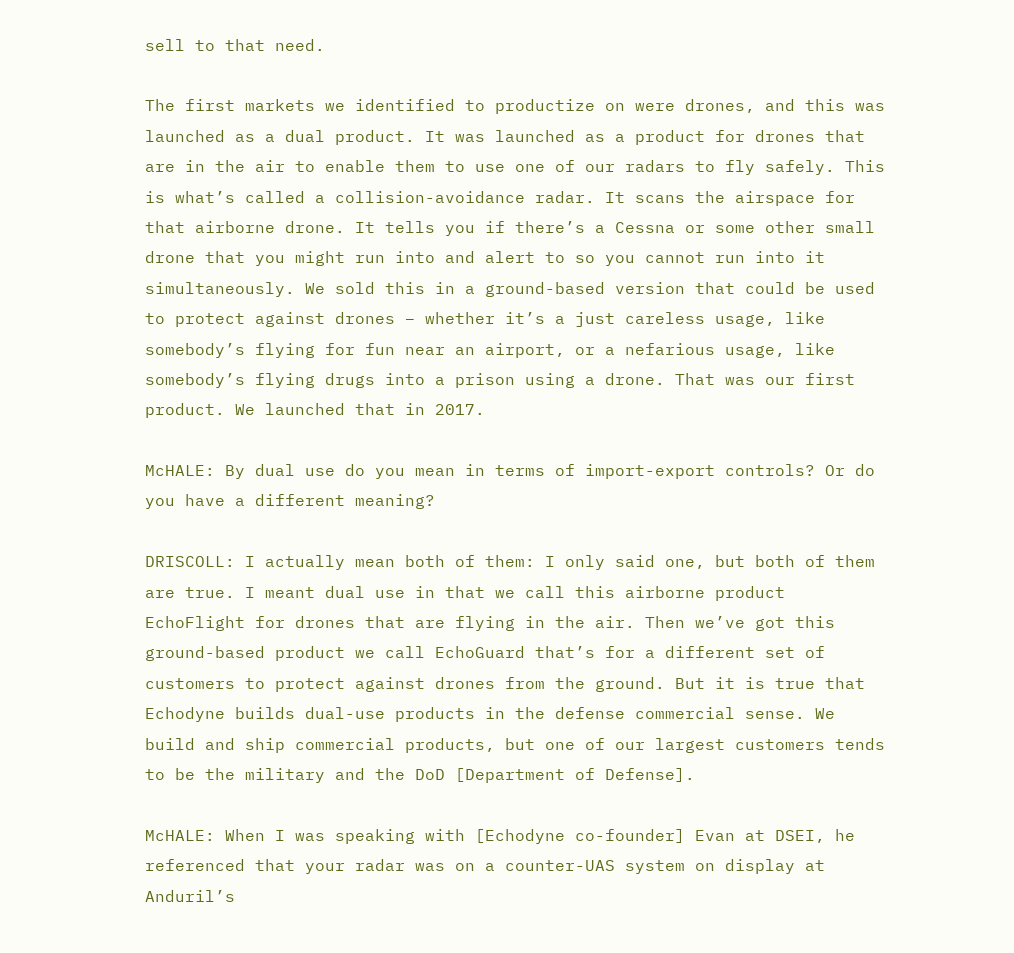sell to that need.

The first markets we identified to productize on were drones, and this was launched as a dual product. It was launched as a product for drones that are in the air to enable them to use one of our radars to fly safely. This is what’s called a collision-avoidance radar. It scans the airspace for that airborne drone. It tells you if there’s a Cessna or some other small drone that you might run into and alert to so you cannot run into it simultaneously. We sold this in a ground-based version that could be used to protect against drones – whether it’s a just careless usage, like somebody’s flying for fun near an airport, or a nefarious usage, like somebody’s flying drugs into a prison using a drone. That was our first product. We launched that in 2017.

McHALE: By dual use do you mean in terms of import-export controls? Or do you have a different meaning?

DRISCOLL: I actually mean both of them: I only said one, but both of them are true. I meant dual use in that we call this airborne product EchoFlight for drones that are flying in the air. Then we’ve got this ground-based product we call EchoGuard that’s for a different set of customers to protect against drones from the ground. But it is true that Echodyne builds dual-use products in the defense commercial sense. We build and ship commercial products, but one of our largest customers tends to be the military and the DoD [Department of Defense].

McHALE: When I was speaking with [Echodyne co-founder] Evan at DSEI, he referenced that your radar was on a counter-UAS system on display at Anduril’s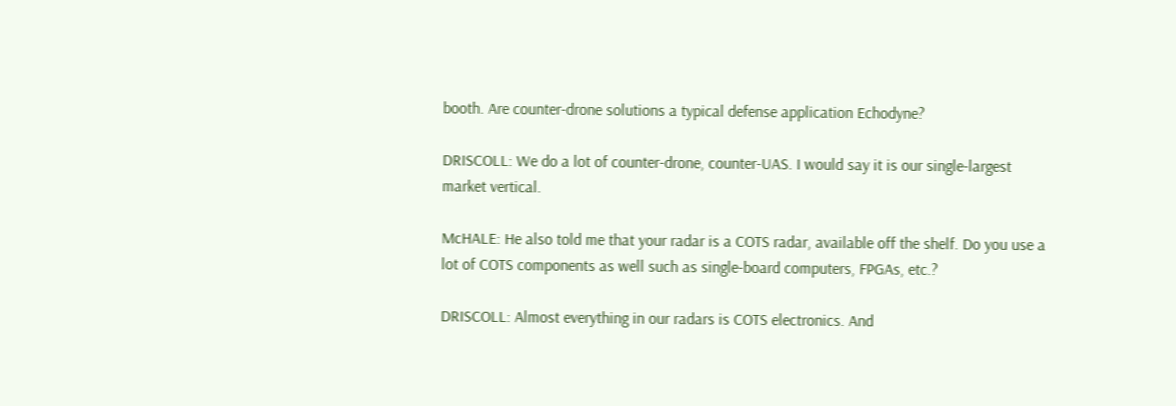booth. Are counter-drone solutions a typical defense application Echodyne?

DRISCOLL: We do a lot of counter-drone, counter-UAS. I would say it is our single-largest market vertical.

McHALE: He also told me that your radar is a COTS radar, available off the shelf. Do you use a lot of COTS components as well such as single-board computers, FPGAs, etc.?

DRISCOLL: Almost everything in our radars is COTS electronics. And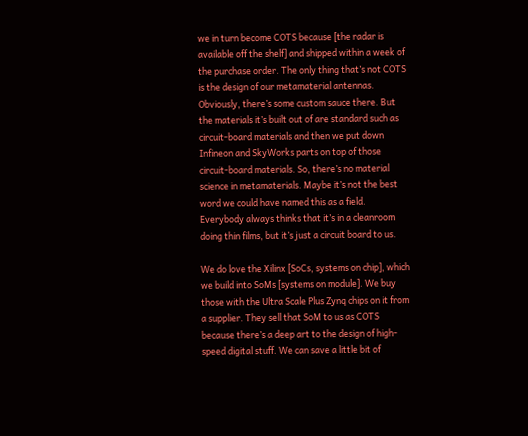we in turn become COTS because [the radar is available off the shelf] and shipped within a week of the purchase order. The only thing that’s not COTS is the design of our metamaterial antennas. Obviously, there’s some custom sauce there. But the materials it’s built out of are standard such as circuit-board materials and then we put down Infineon and SkyWorks parts on top of those circuit-board materials. So, there’s no material science in metamaterials. Maybe it’s not the best word we could have named this as a field. Everybody always thinks that it’s in a cleanroom doing thin films, but it’s just a circuit board to us.

We do love the Xilinx [SoCs, systems on chip], which we build into SoMs [systems on module]. We buy those with the Ultra Scale Plus Zynq chips on it from a supplier. They sell that SoM to us as COTS because there’s a deep art to the design of high-speed digital stuff. We can save a little bit of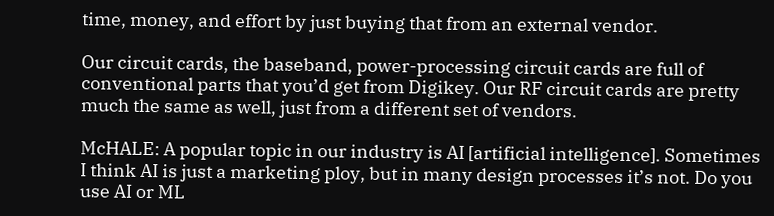time, money, and effort by just buying that from an external vendor.

Our circuit cards, the baseband, power-processing circuit cards are full of conventional parts that you’d get from Digikey. Our RF circuit cards are pretty much the same as well, just from a different set of vendors.

McHALE: A popular topic in our industry is AI [artificial intelligence]. Sometimes I think AI is just a marketing ploy, but in many design processes it’s not. Do you use AI or ML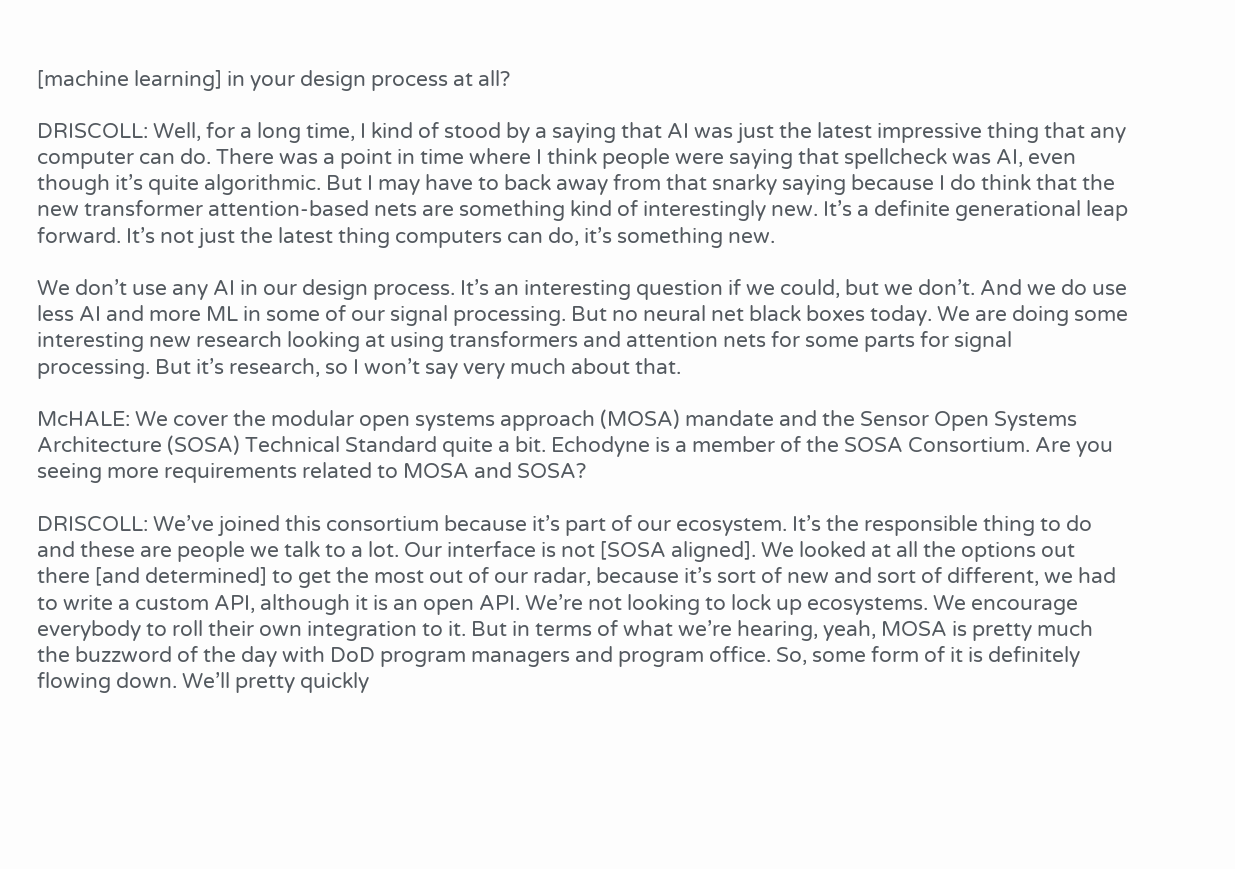[machine learning] in your design process at all?

DRISCOLL: Well, for a long time, I kind of stood by a saying that AI was just the latest impressive thing that any computer can do. There was a point in time where I think people were saying that spellcheck was AI, even though it’s quite algorithmic. But I may have to back away from that snarky saying because I do think that the new transformer attention-based nets are something kind of interestingly new. It’s a definite generational leap forward. It’s not just the latest thing computers can do, it’s something new.

We don’t use any AI in our design process. It’s an interesting question if we could, but we don’t. And we do use less AI and more ML in some of our signal processing. But no neural net black boxes today. We are doing some interesting new research looking at using transformers and attention nets for some parts for signal processing. But it’s research, so I won’t say very much about that.

McHALE: We cover the modular open systems approach (MOSA) mandate and the Sensor Open Systems Architecture (SOSA) Technical Standard quite a bit. Echodyne is a member of the SOSA Consortium. Are you seeing more requirements related to MOSA and SOSA?

DRISCOLL: We’ve joined this consortium because it’s part of our ecosystem. It’s the responsible thing to do and these are people we talk to a lot. Our interface is not [SOSA aligned]. We looked at all the options out there [and determined] to get the most out of our radar, because it’s sort of new and sort of different, we had to write a custom API, although it is an open API. We’re not looking to lock up ecosystems. We encourage everybody to roll their own integration to it. But in terms of what we’re hearing, yeah, MOSA is pretty much the buzzword of the day with DoD program managers and program office. So, some form of it is definitely flowing down. We’ll pretty quickly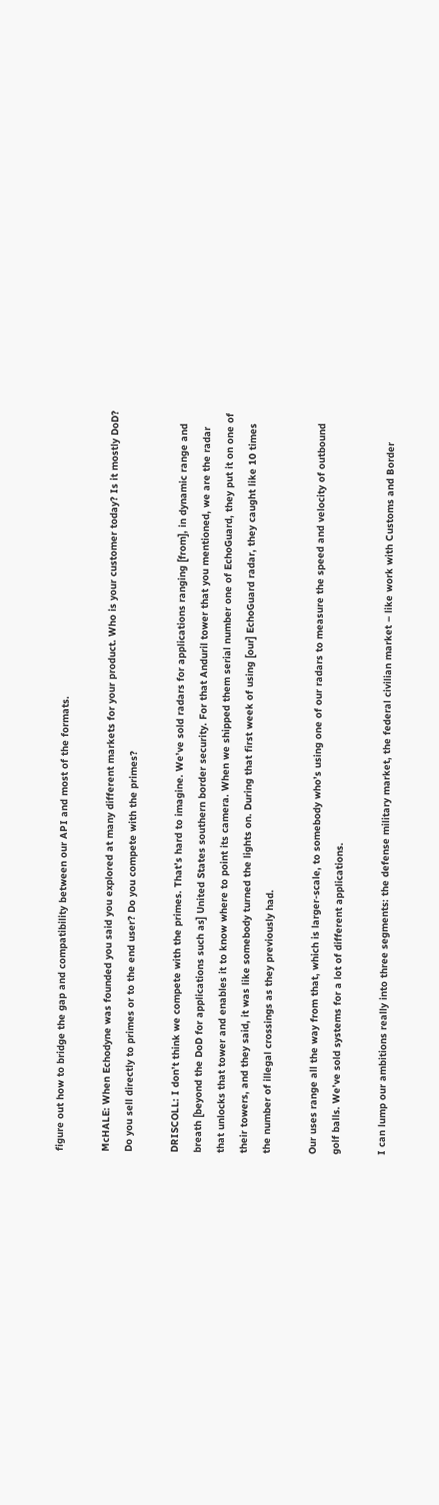figure out how to bridge the gap and compatibility between our API and most of the formats.

McHALE: When Echodyne was founded you said you explored at many different markets for your product. Who is your customer today? Is it mostly DoD? Do you sell directly to primes or to the end user? Do you compete with the primes?

DRISCOLL: I don’t think we compete with the primes. That’s hard to imagine. We’ve sold radars for applications ranging [from], in dynamic range and breath [beyond the DoD for applications such as] United States southern border security. For that Anduril tower that you mentioned, we are the radar that unlocks that tower and enables it to know where to point its camera. When we shipped them serial number one of EchoGuard, they put it on one of their towers, and they said, it was like somebody turned the lights on. During that first week of using [our] EchoGuard radar, they caught like 10 times the number of illegal crossings as they previously had.

Our uses range all the way from that, which is larger-scale, to somebody who’s using one of our radars to measure the speed and velocity of outbound golf balls. We’ve sold systems for a lot of different applications.

I can lump our ambitions really into three segments: the defense military market, the federal civilian market – like work with Customs and Border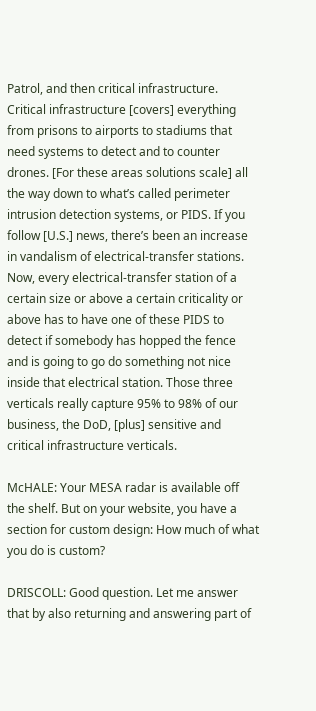Patrol, and then critical infrastructure. Critical infrastructure [covers] everything from prisons to airports to stadiums that need systems to detect and to counter drones. [For these areas solutions scale] all the way down to what’s called perimeter intrusion detection systems, or PIDS. If you follow [U.S.] news, there’s been an increase in vandalism of electrical-transfer stations. Now, every electrical-transfer station of a certain size or above a certain criticality or above has to have one of these PIDS to detect if somebody has hopped the fence and is going to go do something not nice inside that electrical station. Those three verticals really capture 95% to 98% of our business, the DoD, [plus] sensitive and critical infrastructure verticals.

McHALE: Your MESA radar is available off the shelf. But on your website, you have a section for custom design: How much of what you do is custom?

DRISCOLL: Good question. Let me answer that by also returning and answering part of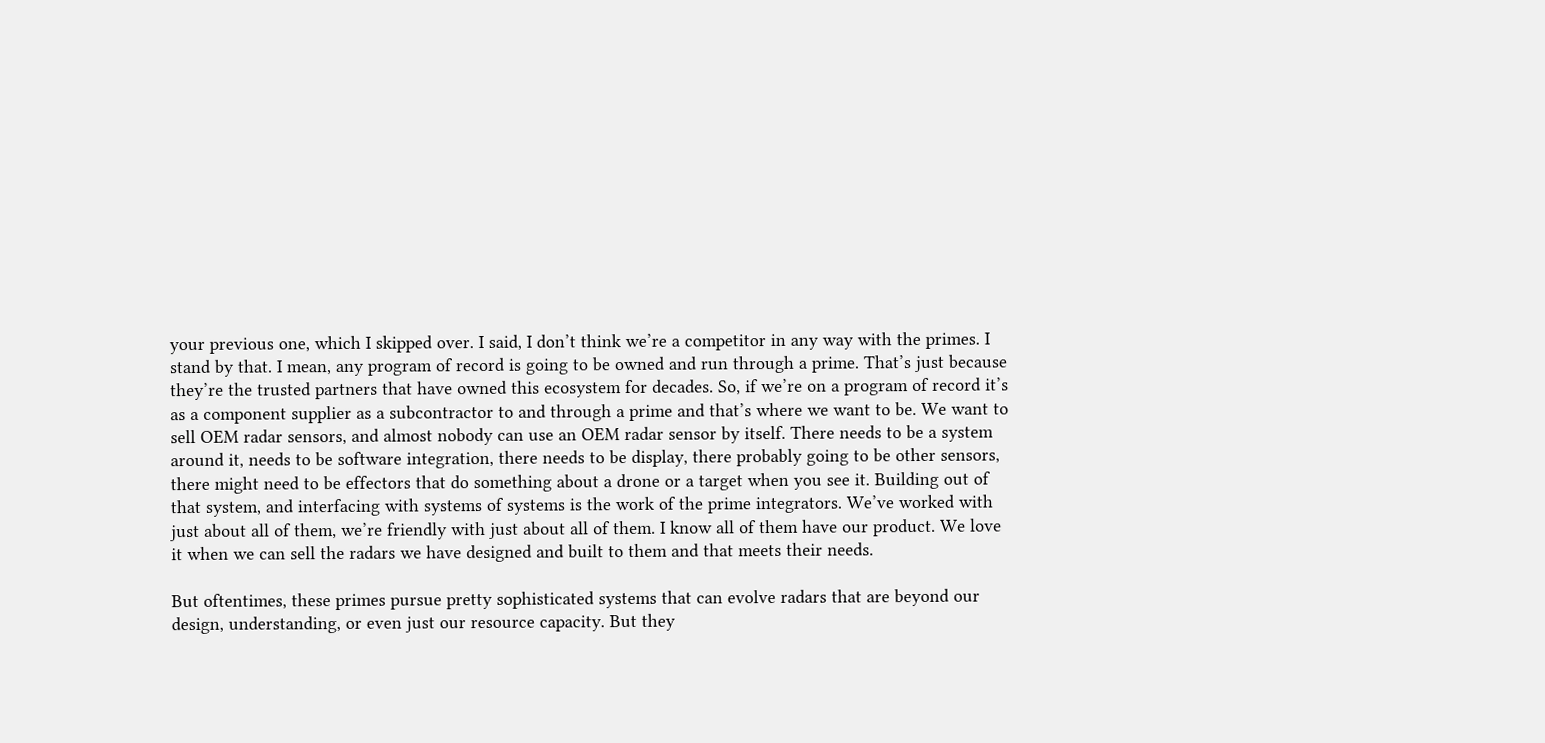your previous one, which I skipped over. I said, I don’t think we’re a competitor in any way with the primes. I stand by that. I mean, any program of record is going to be owned and run through a prime. That’s just because they’re the trusted partners that have owned this ecosystem for decades. So, if we’re on a program of record it’s as a component supplier as a subcontractor to and through a prime and that’s where we want to be. We want to sell OEM radar sensors, and almost nobody can use an OEM radar sensor by itself. There needs to be a system around it, needs to be software integration, there needs to be display, there probably going to be other sensors, there might need to be effectors that do something about a drone or a target when you see it. Building out of that system, and interfacing with systems of systems is the work of the prime integrators. We’ve worked with just about all of them, we’re friendly with just about all of them. I know all of them have our product. We love it when we can sell the radars we have designed and built to them and that meets their needs.

But oftentimes, these primes pursue pretty sophisticated systems that can evolve radars that are beyond our design, understanding, or even just our resource capacity. But they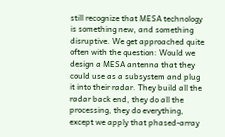still recognize that MESA technology is something new, and something disruptive. We get approached quite often with the question: Would we design a MESA antenna that they could use as a subsystem and plug it into their radar. They build all the radar back end, they do all the processing, they do everything, except we apply that phased-array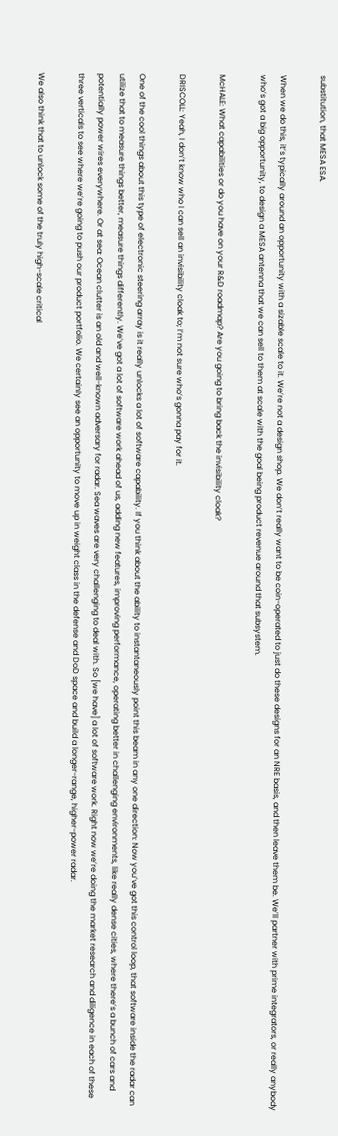substitution, that MESA ESA.

When we do this, it’s typically around an opportunity with a sizable scale to it. We’re not a design shop. We don’t really want to be coin-operated to just do these designs for an NRE basis, and then leave them be. We’ll partner with prime integrators, or really anybody who’s got a big opportunity, to design a MESA antenna that we can sell to them at scale with the goal being product revenue around that subsystem.

McHALE: What capabilities or do you have on your R&D roadmap? Are you going to bring back the invisibility cloak?

DRISCOLL: Yeah, I don’t know who I can sell an invisibility cloak to; I’m not sure who’s gonna pay for it.

One of the cool things about this type of electronic steering array is it really unlocks a lot of software capability. If you think about the ability to instantaneously point this beam in any one direction: Now you’ve got this control loop, that software inside the radar can utilize that to measure things better, measure things differently. We’ve got a lot of software work ahead of us, adding new features, improving performance, operating better in challenging environments, like really dense cities, where there’s a bunch of cars and potentially power wires everywhere. Or at sea: Ocean clutter is an old and well-known adversary for radar. Sea waves are very challenging to deal with. So [we have] a lot of software work. Right now we’re doing the market research and diligence in each of these three verticals to see where we’re going to push our product portfolio. We certainly see an opportunity to move up in weight class in the defense and DoD space and build a longer-range, higher-power radar.

We also think that to unlock some of the truly high-scale critical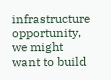infrastructure opportunity, we might want to build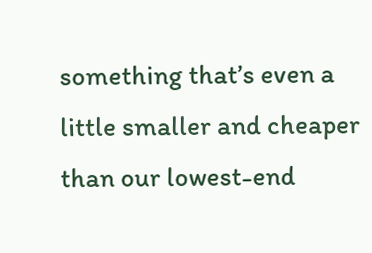something that’s even a little smaller and cheaper than our lowest-end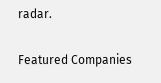radar.

Featured Companies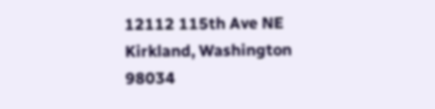12112 115th Ave NE
Kirkland, Washington 98034